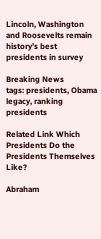Lincoln, Washington and Roosevelts remain history’s best presidents in survey

Breaking News
tags: presidents, Obama legacy, ranking presidents

Related Link Which Presidents Do the Presidents Themselves Like?

Abraham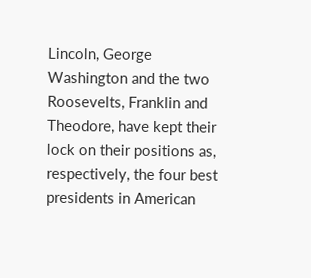Lincoln, George Washington and the two Roosevelts, Franklin and Theodore, have kept their lock on their positions as, respectively, the four best presidents in American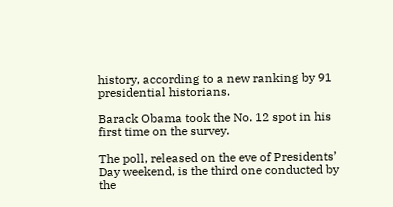history, according to a new ranking by 91 presidential historians.

Barack Obama took the No. 12 spot in his first time on the survey.

The poll, released on the eve of Presidents’ Day weekend, is the third one conducted by the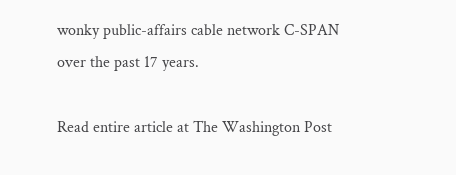wonky public-affairs cable network C-SPAN over the past 17 years.

Read entire article at The Washington Post